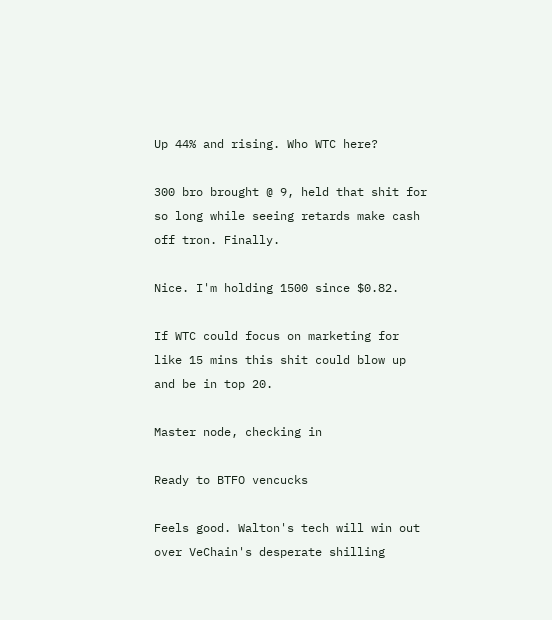Up 44% and rising. Who WTC here?

300 bro brought @ 9, held that shit for so long while seeing retards make cash off tron. Finally.

Nice. I'm holding 1500 since $0.82.

If WTC could focus on marketing for like 15 mins this shit could blow up and be in top 20.

Master node, checking in

Ready to BTFO vencucks

Feels good. Walton's tech will win out over VeChain's desperate shilling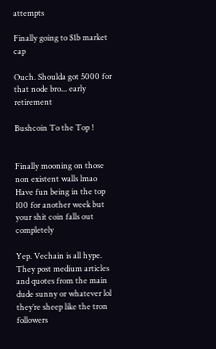attempts

Finally going to $1b market cap

Ouch. Shoulda got 5000 for that node bro... early retirement

Bushcoin To the Top !


Finally mooning on those non existent walls lmao
Have fun being in the top 100 for another week but your shit coin falls out completely

Yep. Vechain is all hype. They post medium articles and quotes from the main dude sunny or whatever lol they’re sheep like the tron followers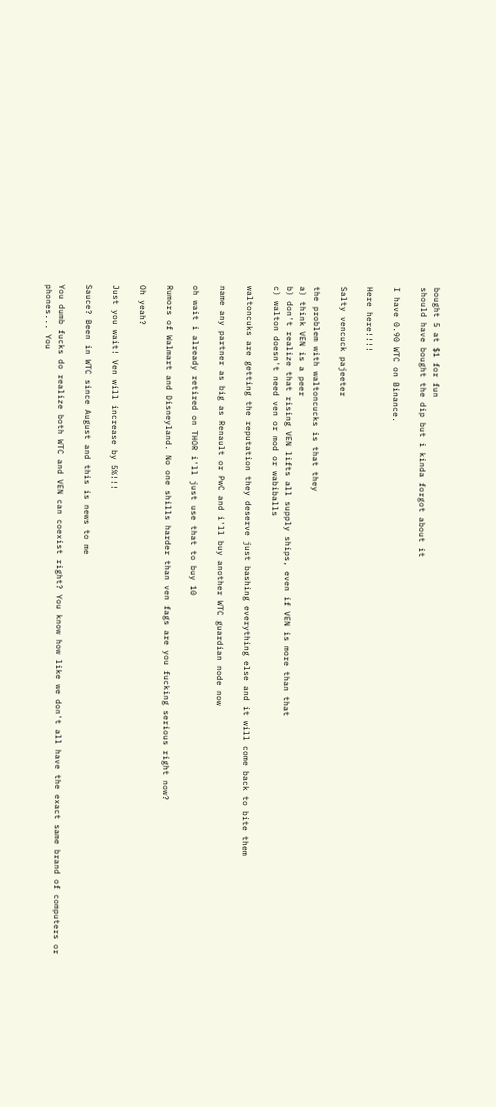bought 5 at $1 for fun
should have bought the dip but i kinda forgot about it

I have 0.90 WTC on Binance.

Here here!!!!

Salty vencuck pajeeter

the problem with waltoncucks is that they
a) think VEN is a peer
b) don't realize that rising VEN lifts all supply ships, even if VEN is more than that
c) walton doesn't need ven or mod or wabiballs

waltoncuks are getting the reputation they deserve just bashing everything else and it will come back to bite them

name any partner as big as Renault or PwC and i'll buy another WTC guardian node now

oh wait i already retired on THOR i'll just use that to buy 10

Rumors of Walmart and Disneyland. No one shills harder than ven fags are you fucking serious right now?

Oh yeah?

Just you wait! Ven will increase by 5%!!!

Sauce? Been in WTC since August and this is news to me

You dumb fucks do realize both WTC and VEN can coexist right? You know how like we don't all have the exact same brand of computers or phones... You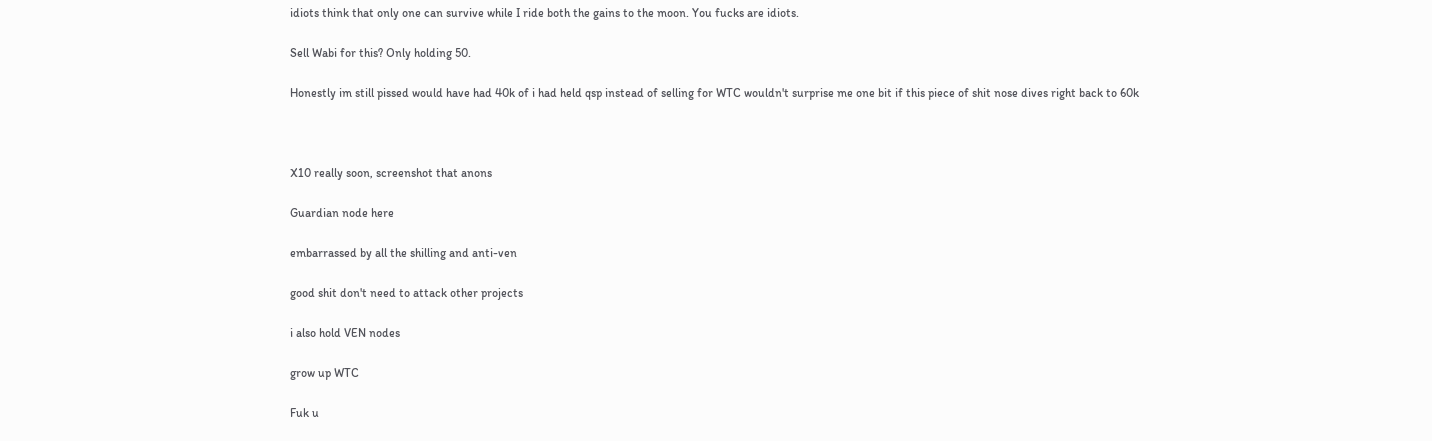idiots think that only one can survive while I ride both the gains to the moon. You fucks are idiots.

Sell Wabi for this? Only holding 50.

Honestly im still pissed would have had 40k of i had held qsp instead of selling for WTC wouldn't surprise me one bit if this piece of shit nose dives right back to 60k



X10 really soon, screenshot that anons

Guardian node here

embarrassed by all the shilling and anti-ven

good shit don't need to attack other projects

i also hold VEN nodes

grow up WTC

Fuk u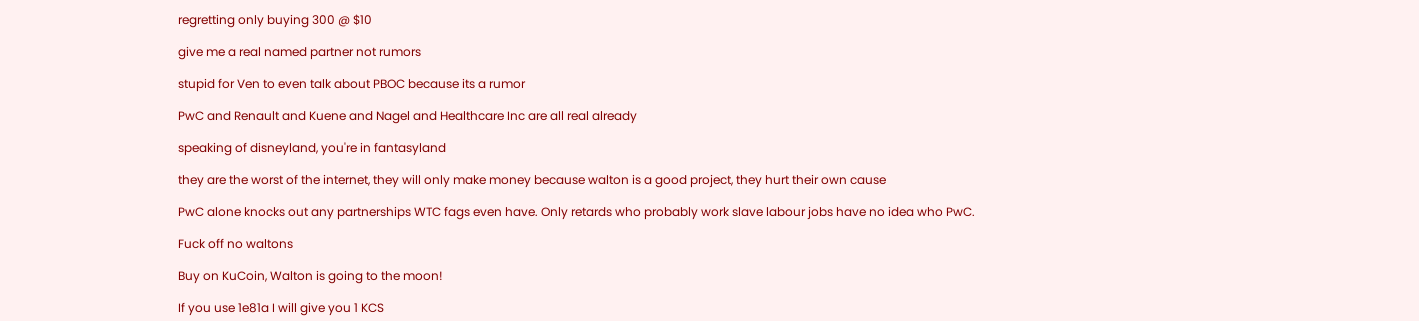regretting only buying 300 @ $10

give me a real named partner not rumors

stupid for Ven to even talk about PBOC because its a rumor

PwC and Renault and Kuene and Nagel and Healthcare Inc are all real already

speaking of disneyland, you're in fantasyland

they are the worst of the internet, they will only make money because walton is a good project, they hurt their own cause

PwC alone knocks out any partnerships WTC fags even have. Only retards who probably work slave labour jobs have no idea who PwC.

Fuck off no waltons

Buy on KuCoin, Walton is going to the moon!

If you use 1e81a I will give you 1 KCS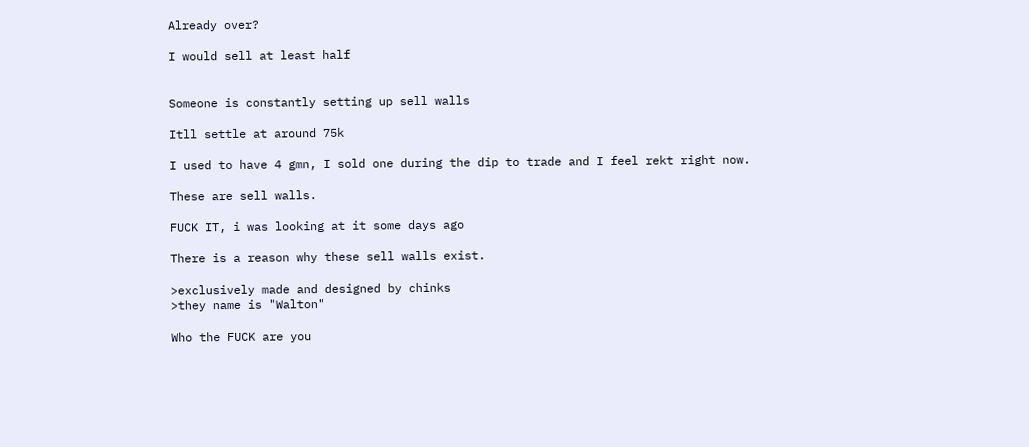Already over?

I would sell at least half


Someone is constantly setting up sell walls

Itll settle at around 75k

I used to have 4 gmn, I sold one during the dip to trade and I feel rekt right now.

These are sell walls.

FUCK IT, i was looking at it some days ago

There is a reason why these sell walls exist.

>exclusively made and designed by chinks
>they name is "Walton"

Who the FUCK are you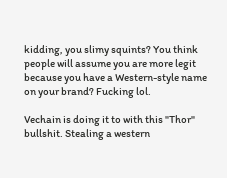kidding, you slimy squints? You think people will assume you are more legit because you have a Western-style name on your brand? Fucking lol.

Vechain is doing it to with this "Thor" bullshit. Stealing a western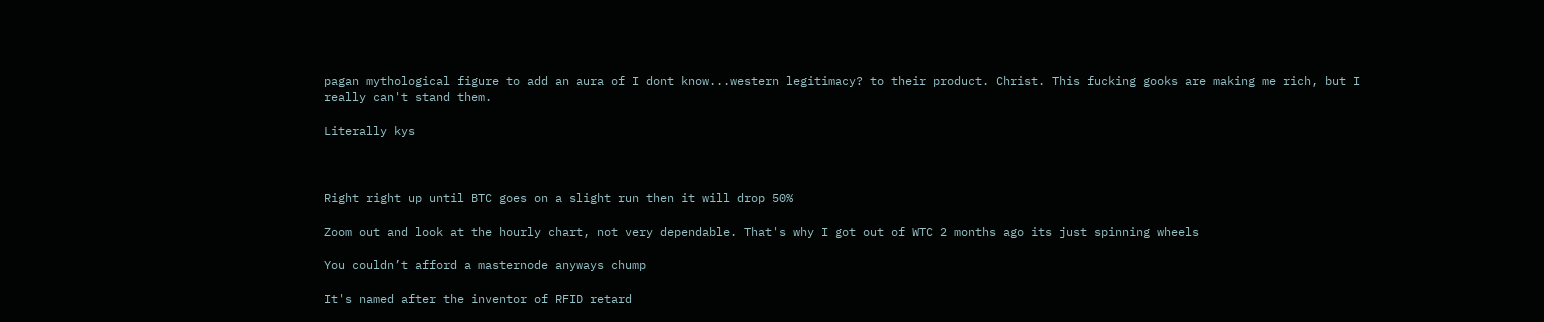pagan mythological figure to add an aura of I dont know...western legitimacy? to their product. Christ. This fucking gooks are making me rich, but I really can't stand them.

Literally kys



Right right up until BTC goes on a slight run then it will drop 50%

Zoom out and look at the hourly chart, not very dependable. That's why I got out of WTC 2 months ago its just spinning wheels

You couldn’t afford a masternode anyways chump

It's named after the inventor of RFID retard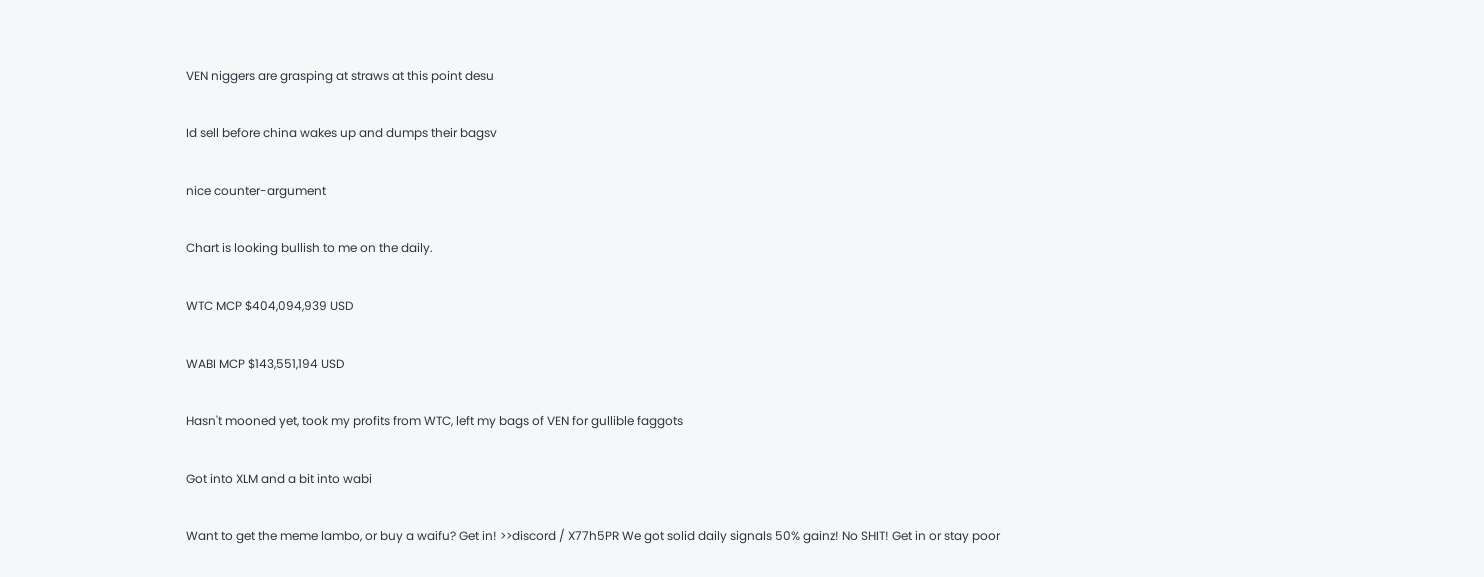VEN niggers are grasping at straws at this point desu

Id sell before china wakes up and dumps their bagsv

nice counter-argument

Chart is looking bullish to me on the daily.

WTC MCP $404,094,939 USD

WABI MCP $143,551,194 USD

Hasn't mooned yet, took my profits from WTC, left my bags of VEN for gullible faggots

Got into XLM and a bit into wabi

Want to get the meme lambo, or buy a waifu? Get in! >>discord / X77h5PR We got solid daily signals 50% gainz! No SHIT! Get in or stay poor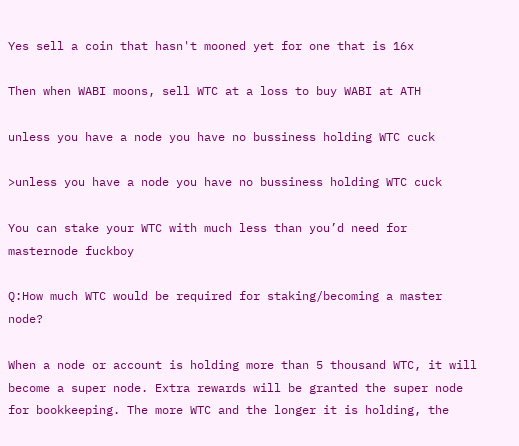Yes sell a coin that hasn't mooned yet for one that is 16x

Then when WABI moons, sell WTC at a loss to buy WABI at ATH

unless you have a node you have no bussiness holding WTC cuck

>unless you have a node you have no bussiness holding WTC cuck

You can stake your WTC with much less than you’d need for masternode fuckboy

Q:How much WTC would be required for staking/becoming a master node?

When a node or account is holding more than 5 thousand WTC, it will become a super node. Extra rewards will be granted the super node for bookkeeping. The more WTC and the longer it is holding, the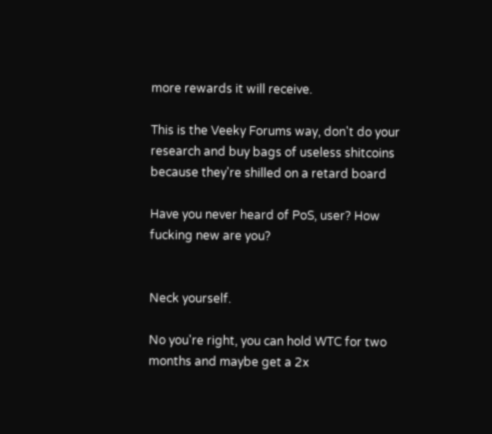more rewards it will receive.

This is the Veeky Forums way, don't do your research and buy bags of useless shitcoins because they're shilled on a retard board

Have you never heard of PoS, user? How fucking new are you?


Neck yourself.

No you're right, you can hold WTC for two months and maybe get a 2x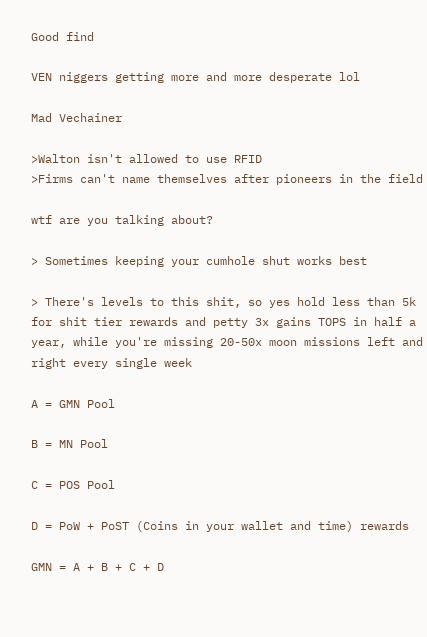Good find

VEN niggers getting more and more desperate lol

Mad Vechainer

>Walton isn't allowed to use RFID
>Firms can't name themselves after pioneers in the field

wtf are you talking about?

> Sometimes keeping your cumhole shut works best

> There's levels to this shit, so yes hold less than 5k for shit tier rewards and petty 3x gains TOPS in half a year, while you're missing 20-50x moon missions left and right every single week

A = GMN Pool

B = MN Pool

C = POS Pool

D = PoW + PoST (Coins in your wallet and time) rewards

GMN = A + B + C + D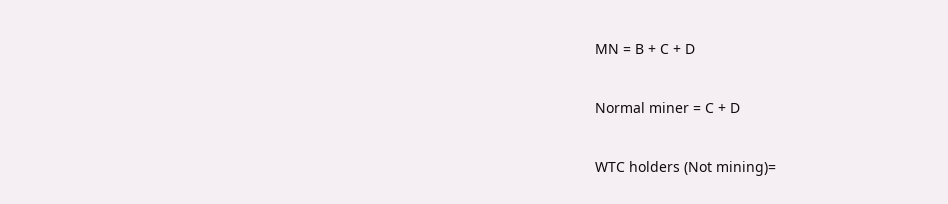MN = B + C + D

Normal miner = C + D

WTC holders (Not mining)=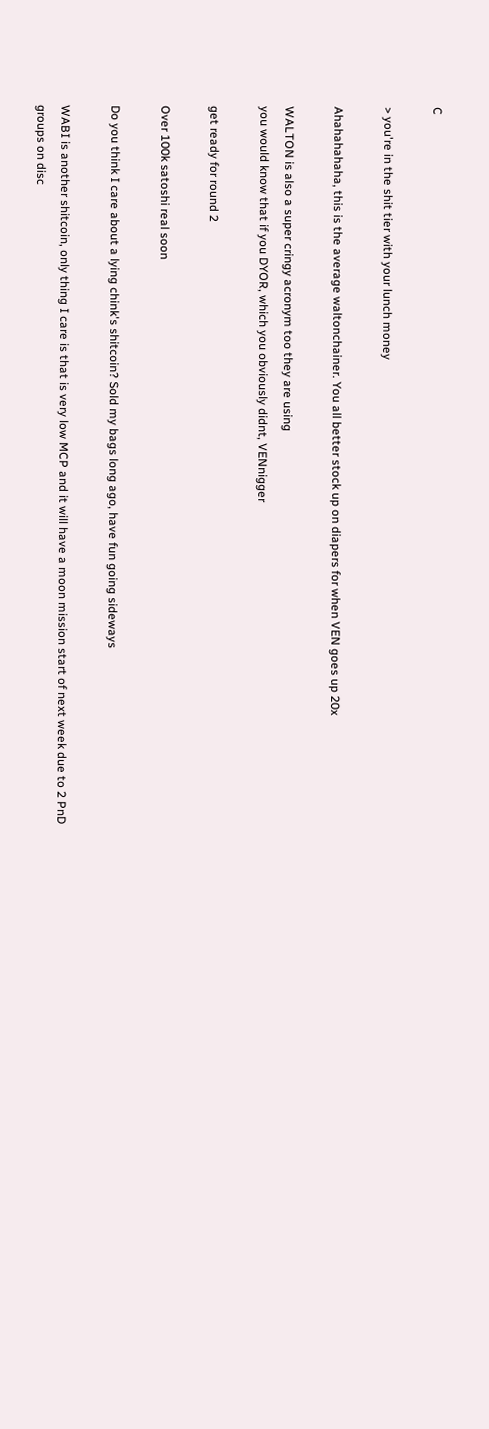C

> you're in the shit tier with your lunch money

Ahahahahaha, this is the average waltonchainer. You all better stock up on diapers for when VEN goes up 20x

WALTON is also a super cringy acronym too they are using
you would know that if you DYOR, which you obviously didnt, VENnigger

get ready for round 2

Over 100k satoshi real soon

Do you think I care about a lying chink's shitcoin? Sold my bags long ago, have fun going sideways

WABI is another shitcoin, only thing I care is that is very low MCP and it will have a moon mission start of next week due to 2 PnD groups on disc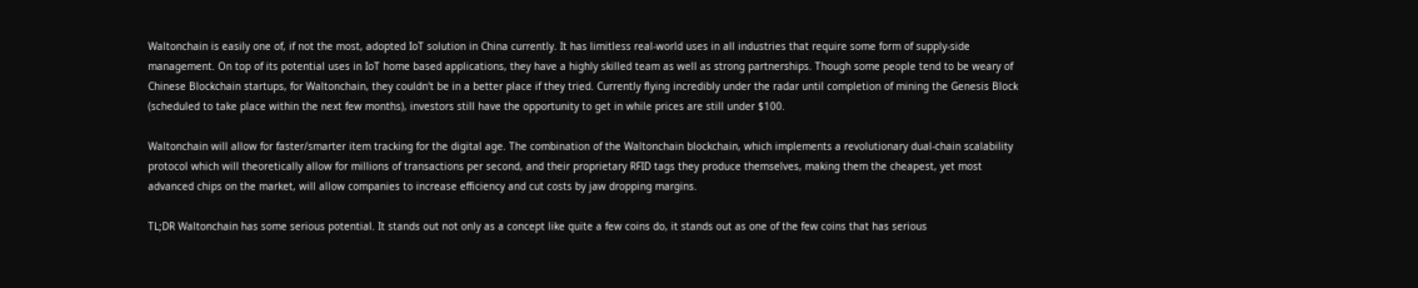Waltonchain is easily one of, if not the most, adopted IoT solution in China currently. It has limitless real-world uses in all industries that require some form of supply-side management. On top of its potential uses in IoT home based applications, they have a highly skilled team as well as strong partnerships. Though some people tend to be weary of Chinese Blockchain startups, for Waltonchain, they couldn't be in a better place if they tried. Currently flying incredibly under the radar until completion of mining the Genesis Block (scheduled to take place within the next few months), investors still have the opportunity to get in while prices are still under $100.

Waltonchain will allow for faster/smarter item tracking for the digital age. The combination of the Waltonchain blockchain, which implements a revolutionary dual-chain scalability protocol which will theoretically allow for millions of transactions per second, and their proprietary RFID tags they produce themselves, making them the cheapest, yet most advanced chips on the market, will allow companies to increase efficiency and cut costs by jaw dropping margins.

TL;DR Waltonchain has some serious potential. It stands out not only as a concept like quite a few coins do, it stands out as one of the few coins that has serious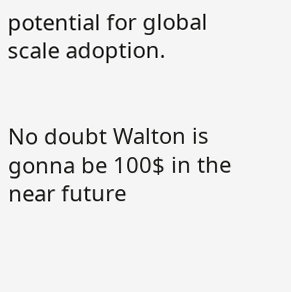potential for global scale adoption.


No doubt Walton is gonna be 100$ in the near future